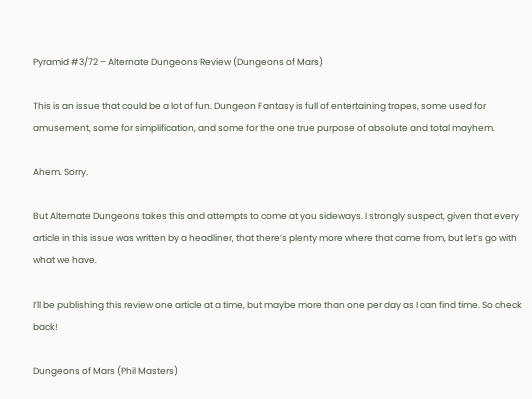Pyramid #3/72 – Alternate Dungeons Review (Dungeons of Mars)

This is an issue that could be a lot of fun. Dungeon Fantasy is full of entertaining tropes, some used for amusement, some for simplification, and some for the one true purpose of absolute and total mayhem.

Ahem. Sorry.

But Alternate Dungeons takes this and attempts to come at you sideways. I strongly suspect, given that every article in this issue was written by a headliner, that there’s plenty more where that came from, but let’s go with what we have.

I’ll be publishing this review one article at a time, but maybe more than one per day as I can find time. So check back!

Dungeons of Mars (Phil Masters)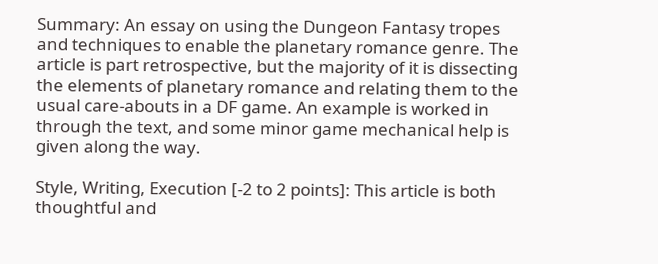Summary: An essay on using the Dungeon Fantasy tropes and techniques to enable the planetary romance genre. The article is part retrospective, but the majority of it is dissecting the elements of planetary romance and relating them to the usual care-abouts in a DF game. An example is worked in through the text, and some minor game mechanical help is given along the way.

Style, Writing, Execution [-2 to 2 points]: This article is both thoughtful and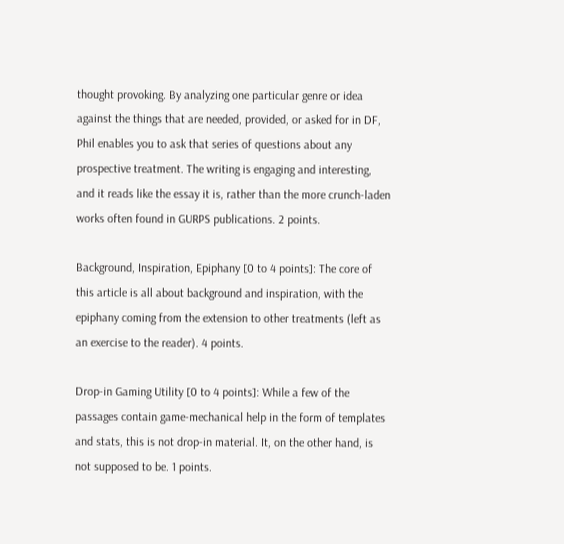thought provoking. By analyzing one particular genre or idea against the things that are needed, provided, or asked for in DF, Phil enables you to ask that series of questions about any prospective treatment. The writing is engaging and interesting, and it reads like the essay it is, rather than the more crunch-laden works often found in GURPS publications. 2 points.

Background, Inspiration, Epiphany [0 to 4 points]: The core of this article is all about background and inspiration, with the epiphany coming from the extension to other treatments (left as an exercise to the reader). 4 points.

Drop-in Gaming Utility [0 to 4 points]: While a few of the passages contain game-mechanical help in the form of templates and stats, this is not drop-in material. It, on the other hand, is not supposed to be. 1 points.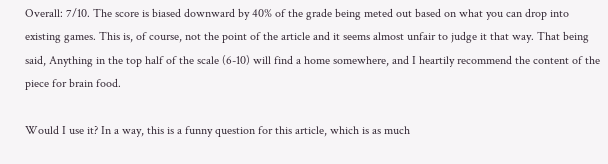Overall: 7/10. The score is biased downward by 40% of the grade being meted out based on what you can drop into existing games. This is, of course, not the point of the article and it seems almost unfair to judge it that way. That being said, Anything in the top half of the scale (6-10) will find a home somewhere, and I heartily recommend the content of the piece for brain food.

Would I use it? In a way, this is a funny question for this article, which is as much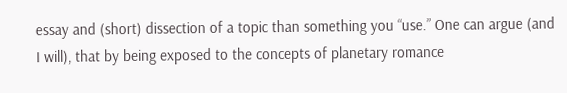essay and (short) dissection of a topic than something you “use.” One can argue (and I will), that by being exposed to the concepts of planetary romance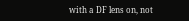with a DF lens on, not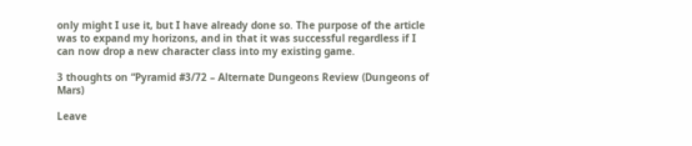only might I use it, but I have already done so. The purpose of the article was to expand my horizons, and in that it was successful regardless if I can now drop a new character class into my existing game.

3 thoughts on “Pyramid #3/72 – Alternate Dungeons Review (Dungeons of Mars)

Leave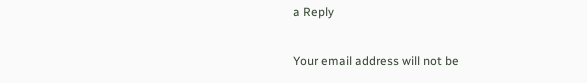a Reply

Your email address will not be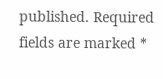published. Required fields are marked *